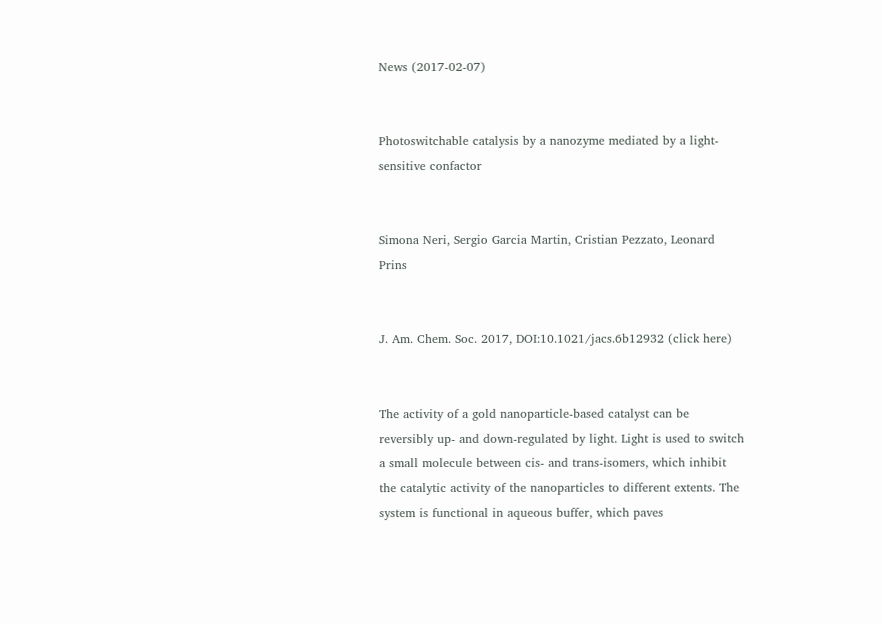News (2017-02-07)


Photoswitchable catalysis by a nanozyme mediated by a light-sensitive confactor


Simona Neri, Sergio Garcia Martin, Cristian Pezzato, Leonard Prins


J. Am. Chem. Soc. 2017, DOI:10.1021/jacs.6b12932 (click here)


The activity of a gold nanoparticle-based catalyst can be reversibly up- and down-regulated by light. Light is used to switch a small molecule between cis- and trans-isomers, which inhibit the catalytic activity of the nanoparticles to different extents. The system is functional in aqueous buffer, which paves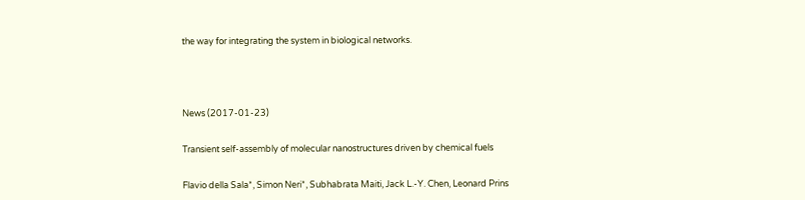the way for integrating the system in biological networks.





News (2017-01-23)


Transient self-assembly of molecular nanostructures driven by chemical fuels


Flavio della Sala*, Simon Neri*, Subhabrata Maiti, Jack L.-Y. Chen, Leonard Prins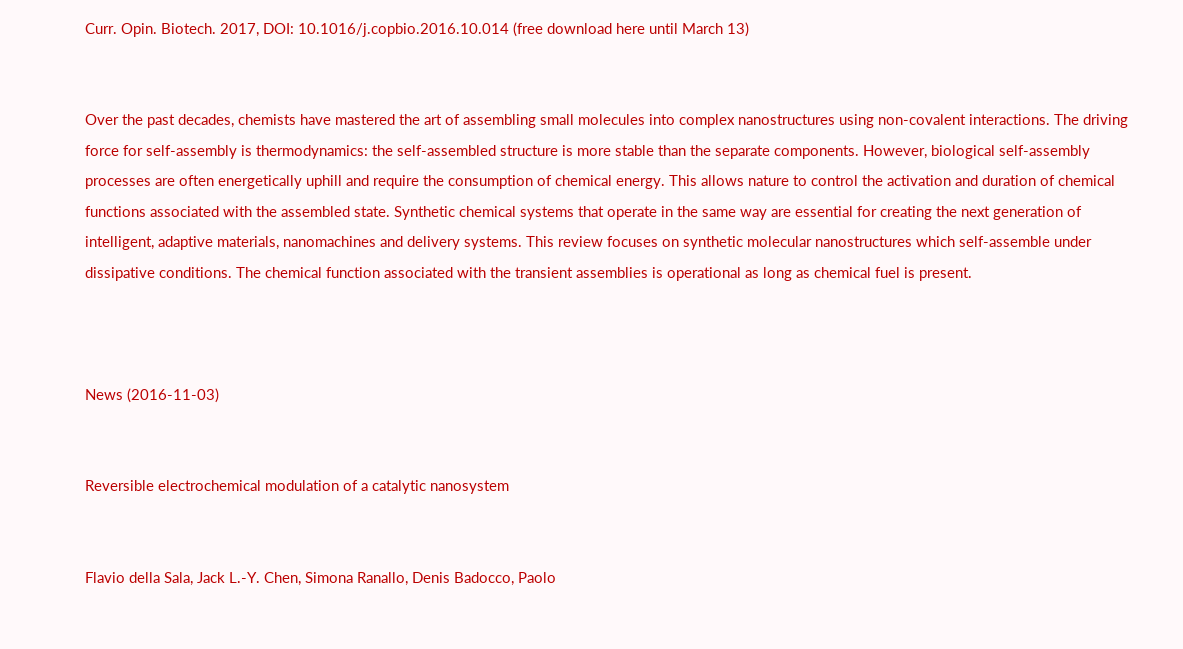Curr. Opin. Biotech. 2017, DOI: 10.1016/j.copbio.2016.10.014 (free download here until March 13)


Over the past decades, chemists have mastered the art of assembling small molecules into complex nanostructures using non-covalent interactions. The driving force for self-assembly is thermodynamics: the self-assembled structure is more stable than the separate components. However, biological self-assembly processes are often energetically uphill and require the consumption of chemical energy. This allows nature to control the activation and duration of chemical functions associated with the assembled state. Synthetic chemical systems that operate in the same way are essential for creating the next generation of intelligent, adaptive materials, nanomachines and delivery systems. This review focuses on synthetic molecular nanostructures which self-assemble under dissipative conditions. The chemical function associated with the transient assemblies is operational as long as chemical fuel is present.



News (2016-11-03)


Reversible electrochemical modulation of a catalytic nanosystem


Flavio della Sala, Jack L.-Y. Chen, Simona Ranallo, Denis Badocco, Paolo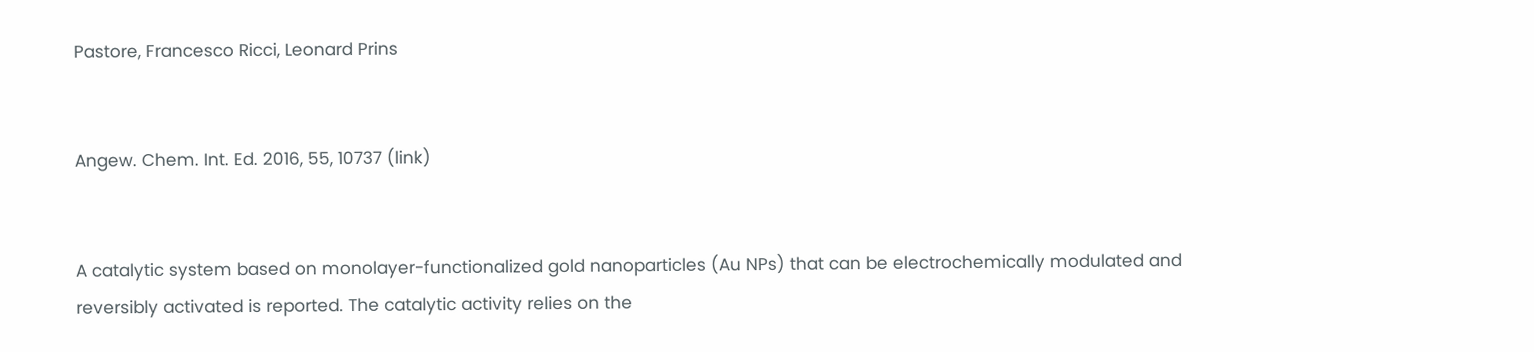Pastore, Francesco Ricci, Leonard Prins


Angew. Chem. Int. Ed. 2016, 55, 10737 (link)


A catalytic system based on monolayer-functionalized gold nanoparticles (Au NPs) that can be electrochemically modulated and reversibly activated is reported. The catalytic activity relies on the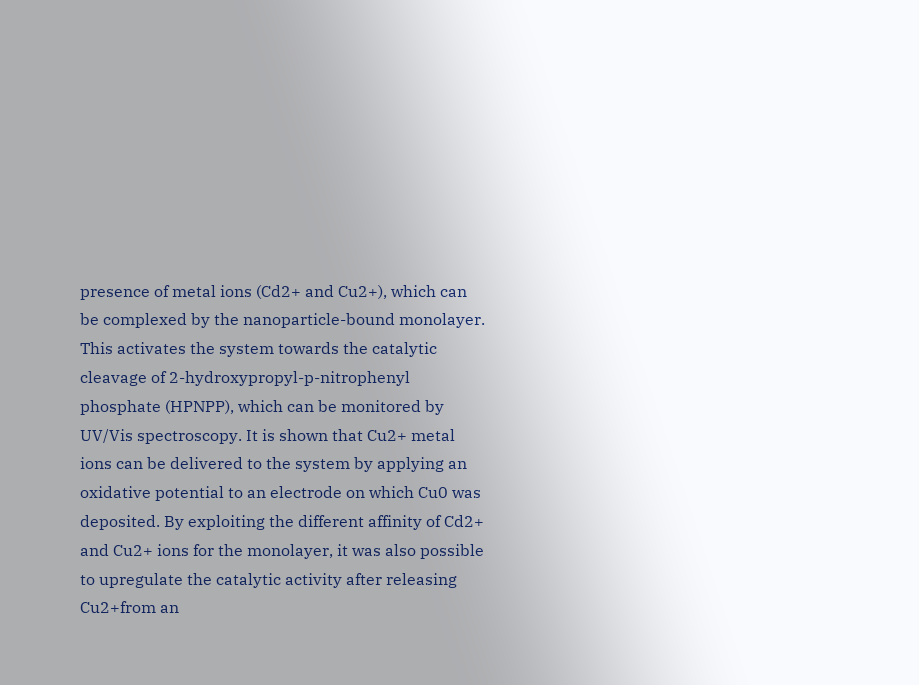presence of metal ions (Cd2+ and Cu2+), which can be complexed by the nanoparticle-bound monolayer. This activates the system towards the catalytic cleavage of 2-hydroxypropyl-p-nitrophenyl phosphate (HPNPP), which can be monitored by UV/Vis spectroscopy. It is shown that Cu2+ metal ions can be delivered to the system by applying an oxidative potential to an electrode on which Cu0 was deposited. By exploiting the different affinity of Cd2+ and Cu2+ ions for the monolayer, it was also possible to upregulate the catalytic activity after releasing Cu2+from an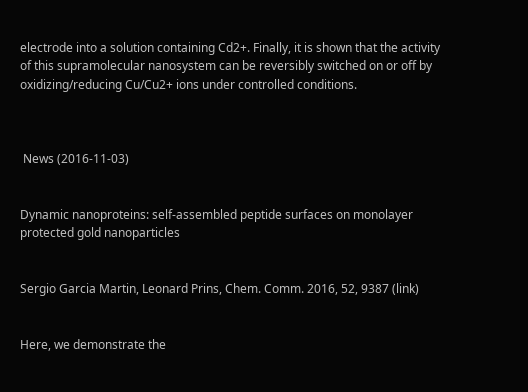electrode into a solution containing Cd2+. Finally, it is shown that the activity of this supramolecular nanosystem can be reversibly switched on or off by oxidizing/reducing Cu/Cu2+ ions under controlled conditions.



 News (2016-11-03)


Dynamic nanoproteins: self-assembled peptide surfaces on monolayer protected gold nanoparticles


Sergio Garcia Martin, Leonard Prins, Chem. Comm. 2016, 52, 9387 (link)


Here, we demonstrate the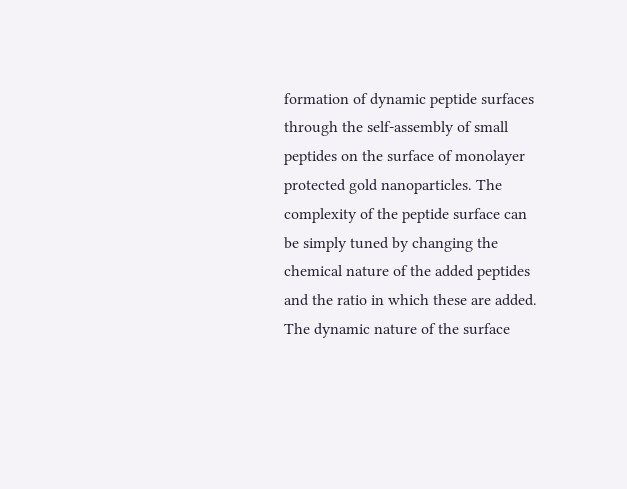formation of dynamic peptide surfaces through the self-assembly of small peptides on the surface of monolayer protected gold nanoparticles. The complexity of the peptide surface can be simply tuned by changing the chemical nature of the added peptides and the ratio in which these are added. The dynamic nature of the surface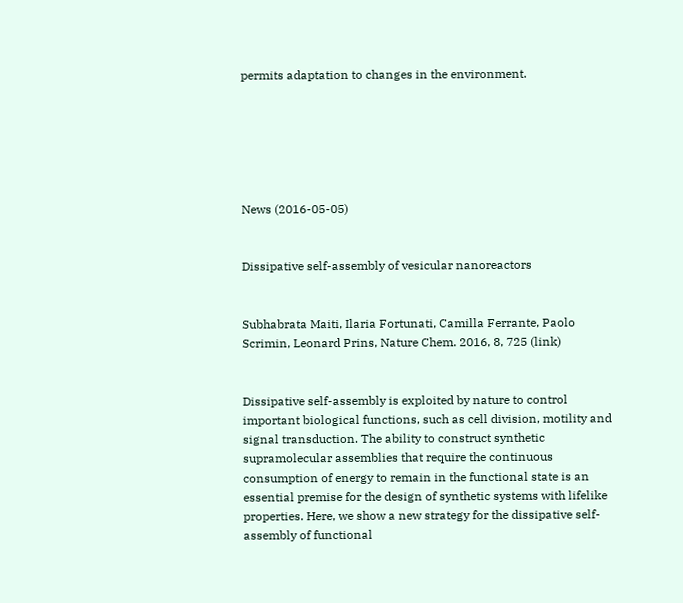permits adaptation to changes in the environment.






News (2016-05-05)


Dissipative self-assembly of vesicular nanoreactors


Subhabrata Maiti, Ilaria Fortunati, Camilla Ferrante, Paolo Scrimin, Leonard Prins, Nature Chem. 2016, 8, 725 (link)


Dissipative self-assembly is exploited by nature to control important biological functions, such as cell division, motility and signal transduction. The ability to construct synthetic supramolecular assemblies that require the continuous consumption of energy to remain in the functional state is an essential premise for the design of synthetic systems with lifelike properties. Here, we show a new strategy for the dissipative self-assembly of functional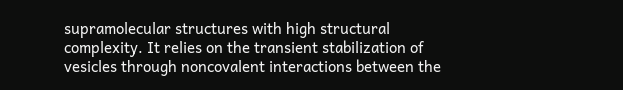supramolecular structures with high structural complexity. It relies on the transient stabilization of vesicles through noncovalent interactions between the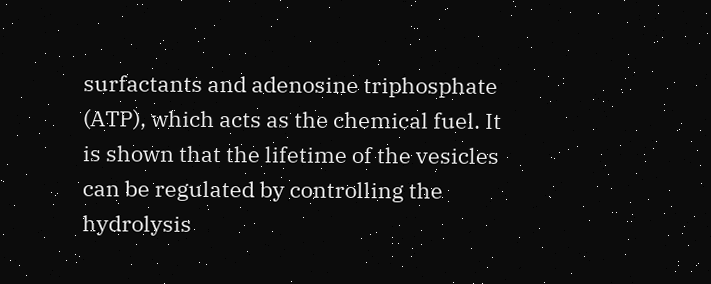surfactants and adenosine triphosphate (ATP), which acts as the chemical fuel. It is shown that the lifetime of the vesicles can be regulated by controlling the hydrolysis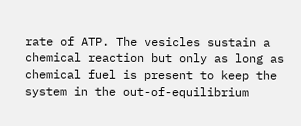rate of ATP. The vesicles sustain a chemical reaction but only as long as chemical fuel is present to keep the system in the out-of-equilibrium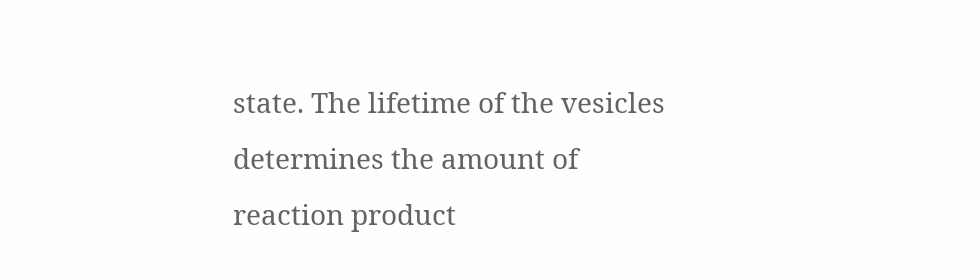state. The lifetime of the vesicles determines the amount of reaction product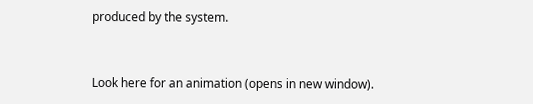produced by the system.


Look here for an animation (opens in new window).